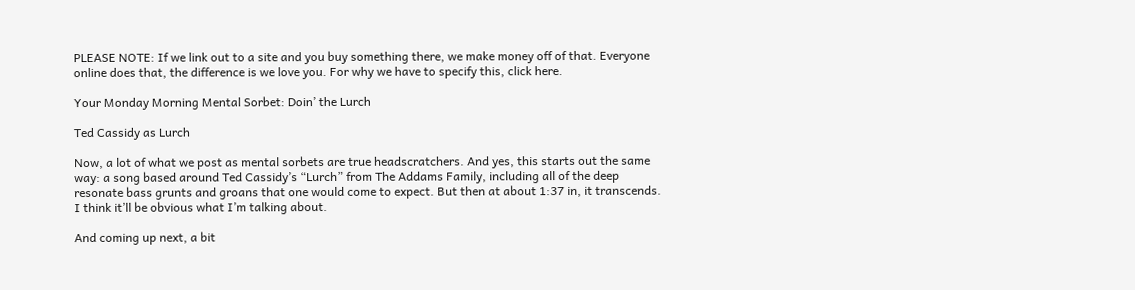PLEASE NOTE: If we link out to a site and you buy something there, we make money off of that. Everyone online does that, the difference is we love you. For why we have to specify this, click here.

Your Monday Morning Mental Sorbet: Doin’ the Lurch

Ted Cassidy as Lurch

Now, a lot of what we post as mental sorbets are true headscratchers. And yes, this starts out the same way: a song based around Ted Cassidy’s “Lurch” from The Addams Family, including all of the deep resonate bass grunts and groans that one would come to expect. But then at about 1:37 in, it transcends. I think it’ll be obvious what I’m talking about.

And coming up next, a bit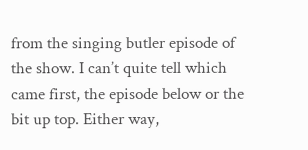from the singing butler episode of the show. I can’t quite tell which came first, the episode below or the bit up top. Either way,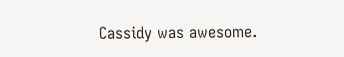Cassidy was awesome.